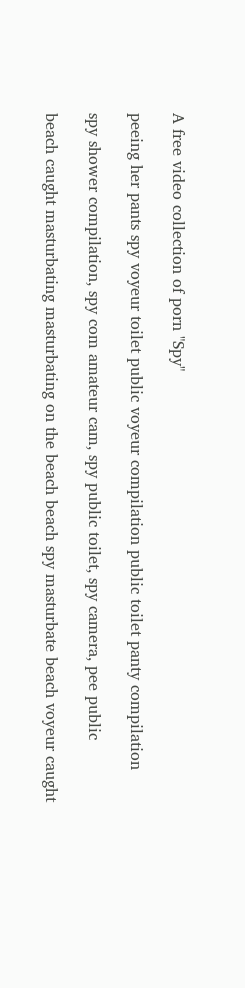A free video collection of porn "Spy"

peeing her pants spy voyeur toilet public voyeur compilation public toilet panty compilation

spy shower compilation, spy com amateur cam, spy public toilet, spy camera, pee public

beach caught masturbating masturbating on the beach beach spy masturbate beach voyeur caught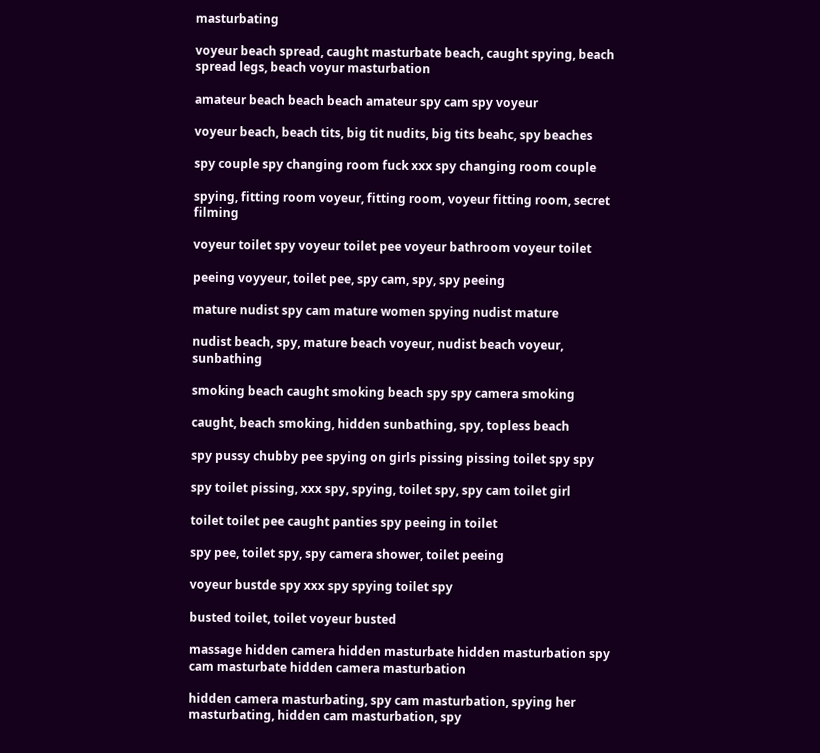masturbating

voyeur beach spread, caught masturbate beach, caught spying, beach spread legs, beach voyur masturbation

amateur beach beach beach amateur spy cam spy voyeur

voyeur beach, beach tits, big tit nudits, big tits beahc, spy beaches

spy couple spy changing room fuck xxx spy changing room couple

spying, fitting room voyeur, fitting room, voyeur fitting room, secret filming

voyeur toilet spy voyeur toilet pee voyeur bathroom voyeur toilet

peeing voyyeur, toilet pee, spy cam, spy, spy peeing

mature nudist spy cam mature women spying nudist mature

nudist beach, spy, mature beach voyeur, nudist beach voyeur, sunbathing

smoking beach caught smoking beach spy spy camera smoking

caught, beach smoking, hidden sunbathing, spy, topless beach

spy pussy chubby pee spying on girls pissing pissing toilet spy spy

spy toilet pissing, xxx spy, spying, toilet spy, spy cam toilet girl

toilet toilet pee caught panties spy peeing in toilet

spy pee, toilet spy, spy camera shower, toilet peeing

voyeur bustde spy xxx spy spying toilet spy

busted toilet, toilet voyeur busted

massage hidden camera hidden masturbate hidden masturbation spy cam masturbate hidden camera masturbation

hidden camera masturbating, spy cam masturbation, spying her masturbating, hidden cam masturbation, spy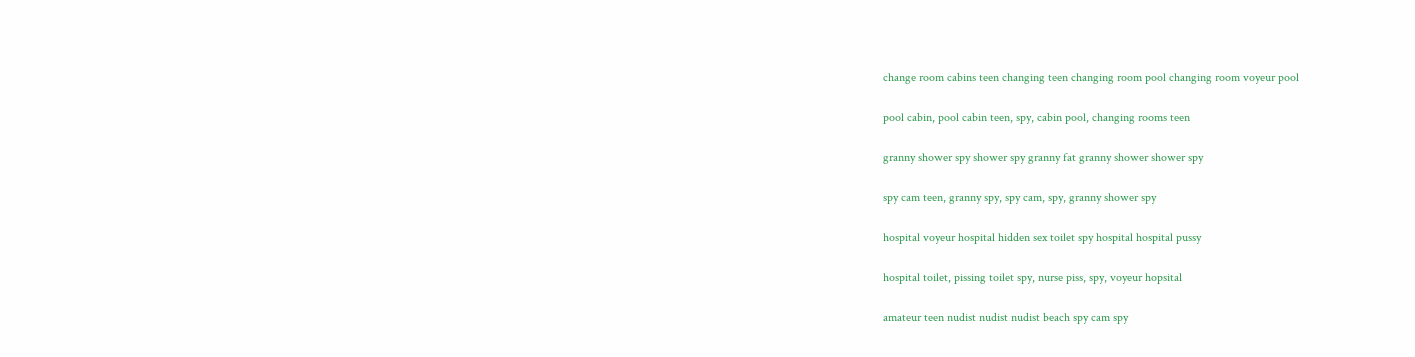change room cabins teen changing teen changing room pool changing room voyeur pool

pool cabin, pool cabin teen, spy, cabin pool, changing rooms teen

granny shower spy shower spy granny fat granny shower shower spy

spy cam teen, granny spy, spy cam, spy, granny shower spy

hospital voyeur hospital hidden sex toilet spy hospital hospital pussy

hospital toilet, pissing toilet spy, nurse piss, spy, voyeur hopsital

amateur teen nudist nudist nudist beach spy cam spy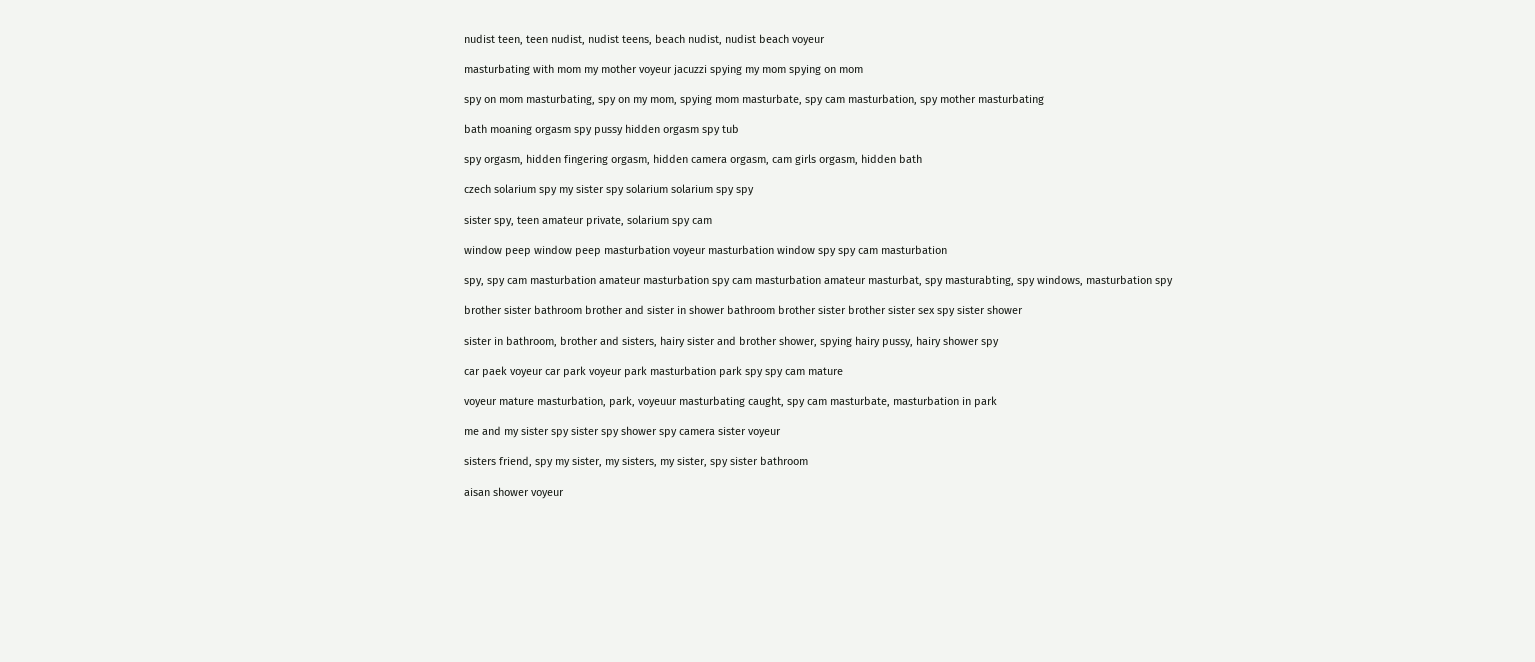nudist teen, teen nudist, nudist teens, beach nudist, nudist beach voyeur

masturbating with mom my mother voyeur jacuzzi spying my mom spying on mom

spy on mom masturbating, spy on my mom, spying mom masturbate, spy cam masturbation, spy mother masturbating

bath moaning orgasm spy pussy hidden orgasm spy tub

spy orgasm, hidden fingering orgasm, hidden camera orgasm, cam girls orgasm, hidden bath

czech solarium spy my sister spy solarium solarium spy spy

sister spy, teen amateur private, solarium spy cam

window peep window peep masturbation voyeur masturbation window spy spy cam masturbation

spy, spy cam masturbation amateur masturbation spy cam masturbation amateur masturbat, spy masturabting, spy windows, masturbation spy

brother sister bathroom brother and sister in shower bathroom brother sister brother sister sex spy sister shower

sister in bathroom, brother and sisters, hairy sister and brother shower, spying hairy pussy, hairy shower spy

car paek voyeur car park voyeur park masturbation park spy spy cam mature

voyeur mature masturbation, park, voyeuur masturbating caught, spy cam masturbate, masturbation in park

me and my sister spy sister spy shower spy camera sister voyeur

sisters friend, spy my sister, my sisters, my sister, spy sister bathroom

aisan shower voyeur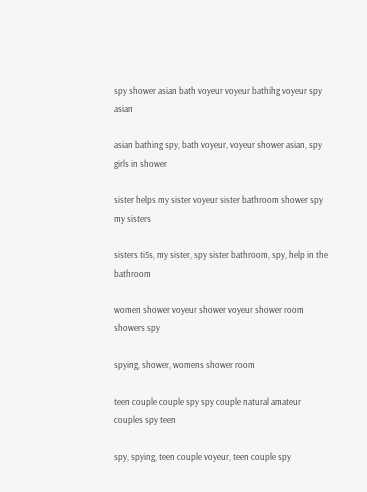spy shower asian bath voyeur voyeur bathihg voyeur spy asian

asian bathing spy, bath voyeur, voyeur shower asian, spy girls in shower

sister helps my sister voyeur sister bathroom shower spy my sisters

sisters ti5s, my sister, spy sister bathroom, spy, help in the bathroom

women shower voyeur shower voyeur shower room showers spy

spying, shower, womens shower room

teen couple couple spy spy couple natural amateur couples spy teen

spy, spying, teen couple voyeur, teen couple spy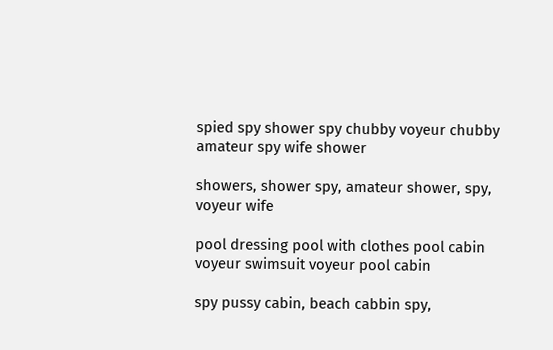spied spy shower spy chubby voyeur chubby amateur spy wife shower

showers, shower spy, amateur shower, spy, voyeur wife

pool dressing pool with clothes pool cabin voyeur swimsuit voyeur pool cabin

spy pussy cabin, beach cabbin spy,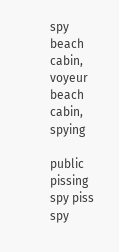spy beach cabin, voyeur beach cabin, spying

public pissing spy piss spy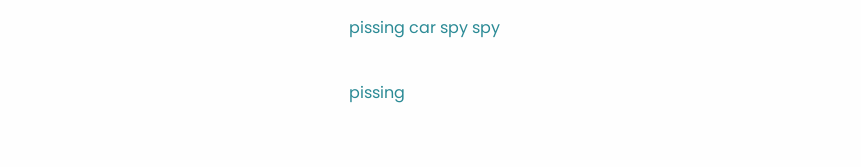pissing car spy spy

pissing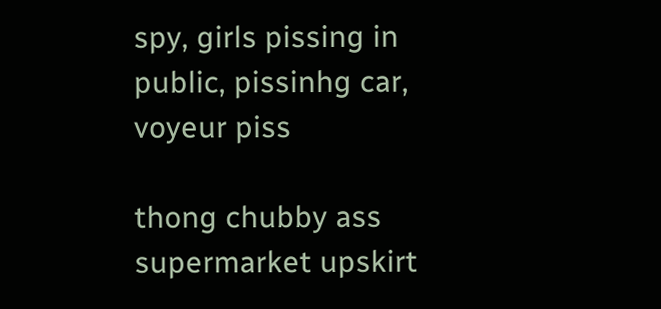spy, girls pissing in public, pissinhg car, voyeur piss

thong chubby ass supermarket upskirt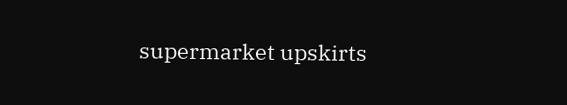supermarket upskirts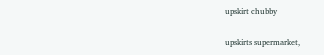upskirt chubby

upskirts supermarket,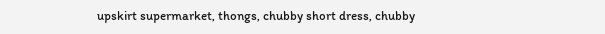upskirt supermarket, thongs, chubby short dress, chubby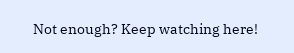Not enough? Keep watching here!